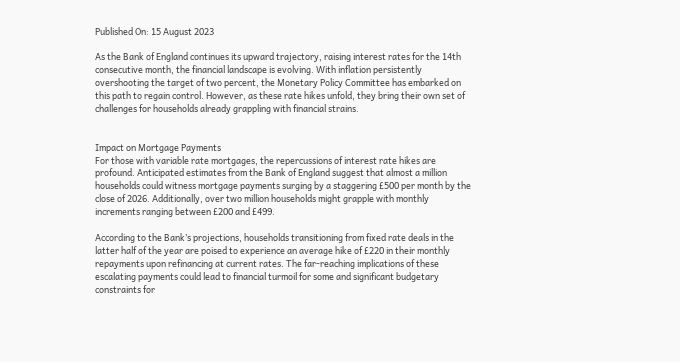Published On: 15 August 2023

As the Bank of England continues its upward trajectory, raising interest rates for the 14th consecutive month, the financial landscape is evolving. With inflation persistently overshooting the target of two percent, the Monetary Policy Committee has embarked on this path to regain control. However, as these rate hikes unfold, they bring their own set of challenges for households already grappling with financial strains.


Impact on Mortgage Payments
For those with variable rate mortgages, the repercussions of interest rate hikes are profound. Anticipated estimates from the Bank of England suggest that almost a million households could witness mortgage payments surging by a staggering £500 per month by the close of 2026. Additionally, over two million households might grapple with monthly increments ranging between £200 and £499.

According to the Bank’s projections, households transitioning from fixed rate deals in the latter half of the year are poised to experience an average hike of £220 in their monthly repayments upon refinancing at current rates. The far-reaching implications of these escalating payments could lead to financial turmoil for some and significant budgetary constraints for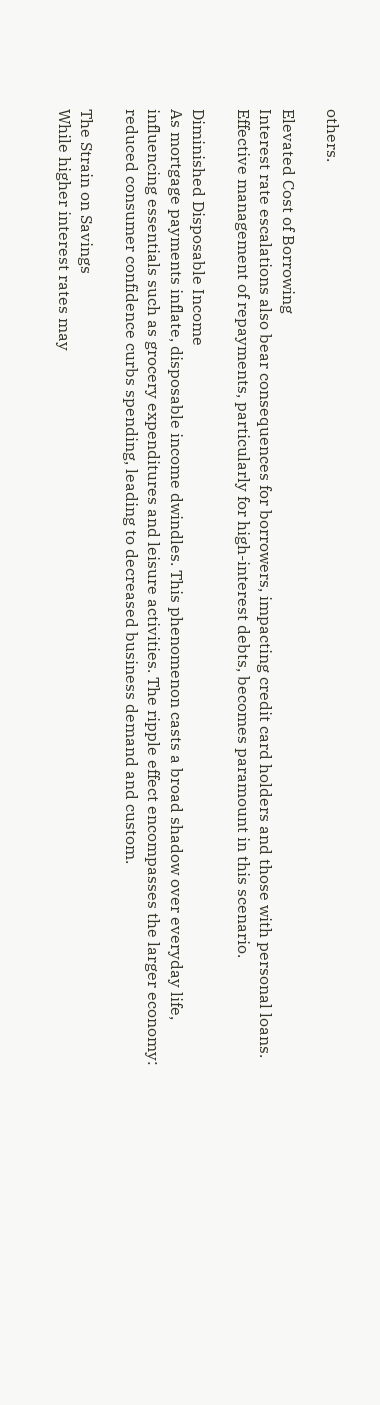others.

Elevated Cost of Borrowing
Interest rate escalations also bear consequences for borrowers, impacting credit card holders and those with personal loans. Effective management of repayments, particularly for high-interest debts, becomes paramount in this scenario.

Diminished Disposable Income
As mortgage payments inflate, disposable income dwindles. This phenomenon casts a broad shadow over everyday life, influencing essentials such as grocery expenditures and leisure activities. The ripple effect encompasses the larger economy: reduced consumer confidence curbs spending, leading to decreased business demand and custom.

The Strain on Savings
While higher interest rates may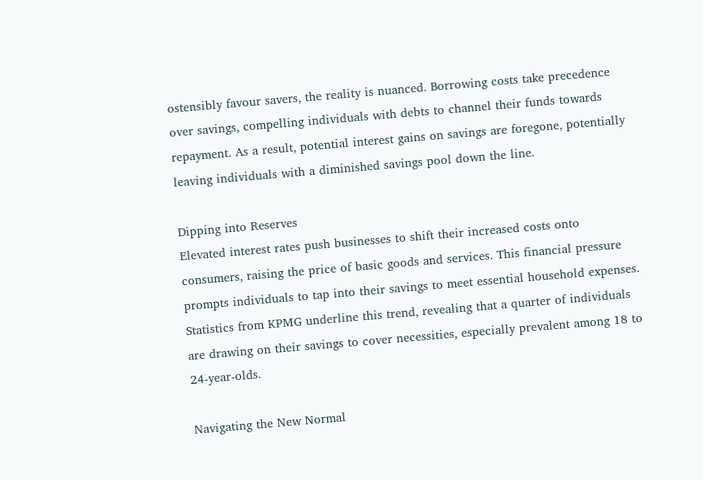ostensibly favour savers, the reality is nuanced. Borrowing costs take precedence over savings, compelling individuals with debts to channel their funds towards repayment. As a result, potential interest gains on savings are foregone, potentially leaving individuals with a diminished savings pool down the line.

Dipping into Reserves
Elevated interest rates push businesses to shift their increased costs onto consumers, raising the price of basic goods and services. This financial pressure prompts individuals to tap into their savings to meet essential household expenses. Statistics from KPMG underline this trend, revealing that a quarter of individuals are drawing on their savings to cover necessities, especially prevalent among 18 to 24-year-olds.

Navigating the New Normal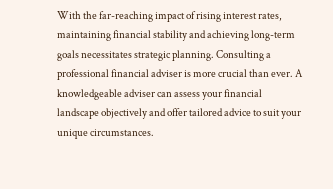With the far-reaching impact of rising interest rates, maintaining financial stability and achieving long-term goals necessitates strategic planning. Consulting a professional financial adviser is more crucial than ever. A knowledgeable adviser can assess your financial landscape objectively and offer tailored advice to suit your unique circumstances.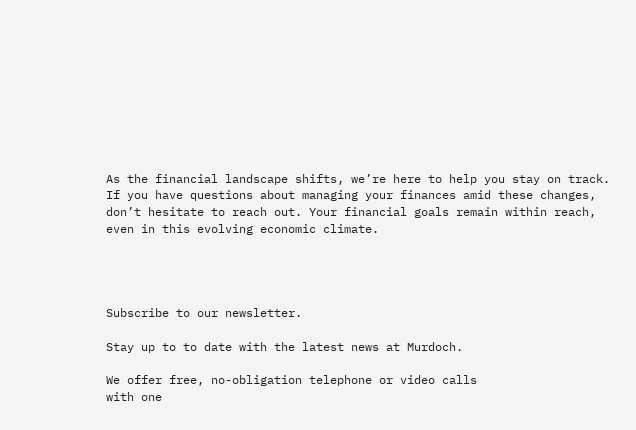As the financial landscape shifts, we’re here to help you stay on track. If you have questions about managing your finances amid these changes, don’t hesitate to reach out. Your financial goals remain within reach, even in this evolving economic climate.




Subscribe to our newsletter.

Stay up to to date with the latest news at Murdoch.

We offer free, no-obligation telephone or video calls
with one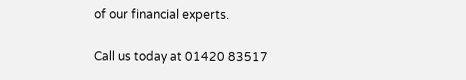of our financial experts.

Call us today at 01420 83517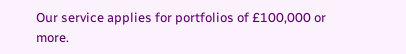Our service applies for portfolios of £100,000 or more.